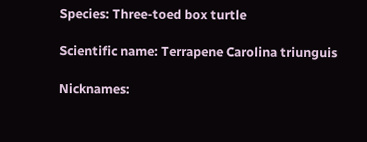Species: Three-toed box turtle

Scientific name: Terrapene Carolina triunguis

Nicknames: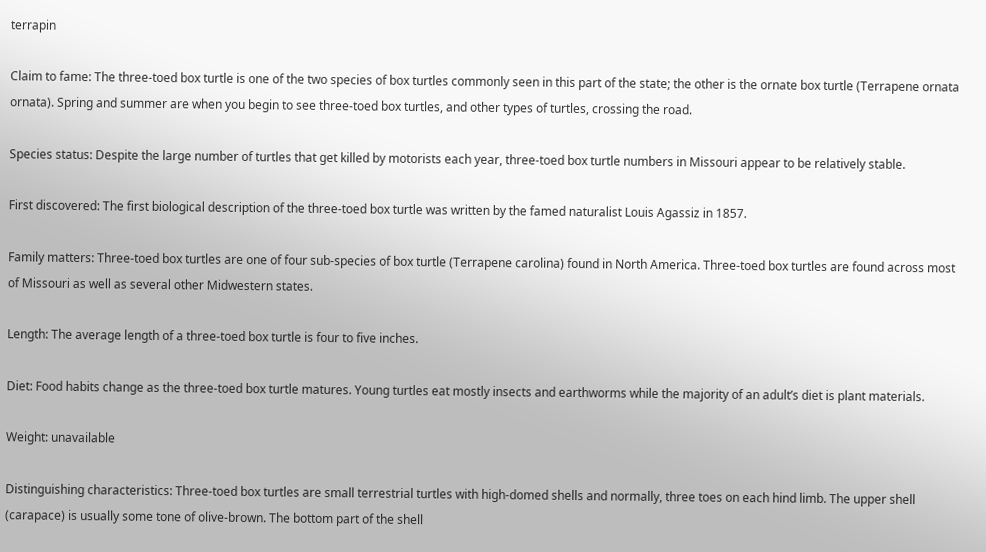terrapin

Claim to fame: The three-toed box turtle is one of the two species of box turtles commonly seen in this part of the state; the other is the ornate box turtle (Terrapene ornata ornata). Spring and summer are when you begin to see three-toed box turtles, and other types of turtles, crossing the road.

Species status: Despite the large number of turtles that get killed by motorists each year, three-toed box turtle numbers in Missouri appear to be relatively stable.

First discovered: The first biological description of the three-toed box turtle was written by the famed naturalist Louis Agassiz in 1857.

Family matters: Three-toed box turtles are one of four sub-species of box turtle (Terrapene carolina) found in North America. Three-toed box turtles are found across most of Missouri as well as several other Midwestern states.

Length: The average length of a three-toed box turtle is four to five inches.

Diet: Food habits change as the three-toed box turtle matures. Young turtles eat mostly insects and earthworms while the majority of an adult’s diet is plant materials.

Weight: unavailable

Distinguishing characteristics: Three-toed box turtles are small terrestrial turtles with high-domed shells and normally, three toes on each hind limb. The upper shell (carapace) is usually some tone of olive-brown. The bottom part of the shell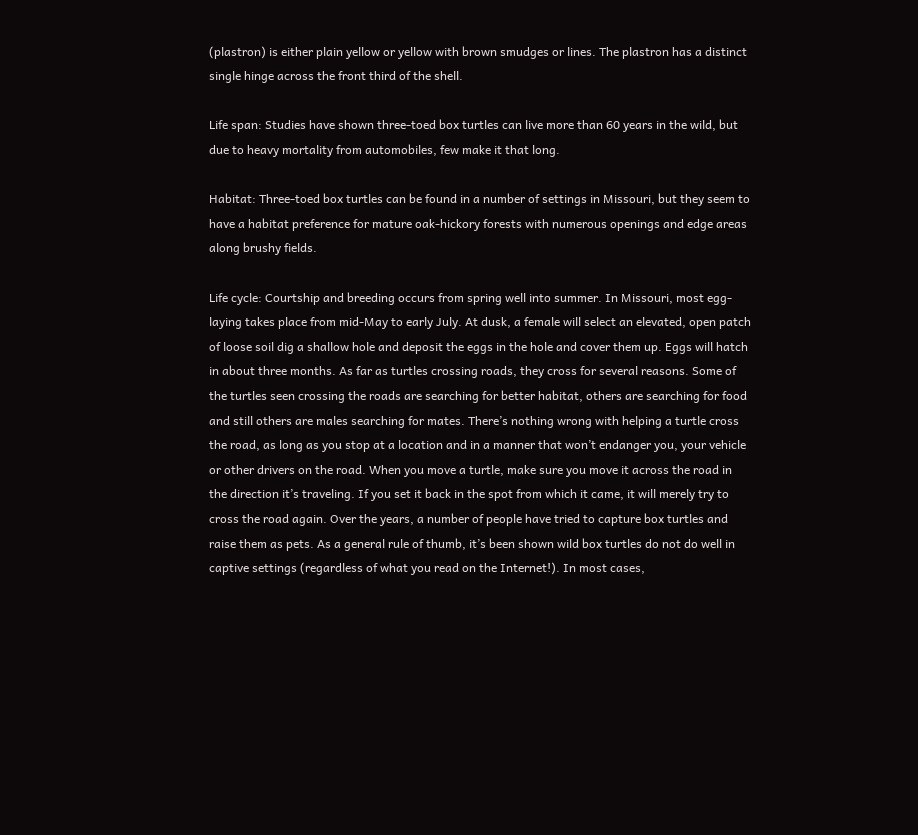(plastron) is either plain yellow or yellow with brown smudges or lines. The plastron has a distinct single hinge across the front third of the shell.

Life span: Studies have shown three-toed box turtles can live more than 60 years in the wild, but due to heavy mortality from automobiles, few make it that long.

Habitat: Three-toed box turtles can be found in a number of settings in Missouri, but they seem to have a habitat preference for mature oak-hickory forests with numerous openings and edge areas along brushy fields.

Life cycle: Courtship and breeding occurs from spring well into summer. In Missouri, most egg-laying takes place from mid-May to early July. At dusk, a female will select an elevated, open patch of loose soil dig a shallow hole and deposit the eggs in the hole and cover them up. Eggs will hatch in about three months. As far as turtles crossing roads, they cross for several reasons. Some of the turtles seen crossing the roads are searching for better habitat, others are searching for food and still others are males searching for mates. There’s nothing wrong with helping a turtle cross the road, as long as you stop at a location and in a manner that won’t endanger you, your vehicle or other drivers on the road. When you move a turtle, make sure you move it across the road in the direction it’s traveling. If you set it back in the spot from which it came, it will merely try to cross the road again. Over the years, a number of people have tried to capture box turtles and raise them as pets. As a general rule of thumb, it’s been shown wild box turtles do not do well in captive settings (regardless of what you read on the Internet!). In most cases,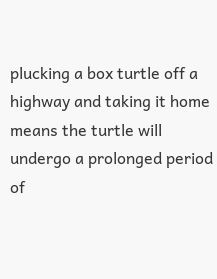plucking a box turtle off a highway and taking it home means the turtle will undergo a prolonged period of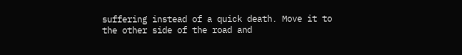suffering instead of a quick death. Move it to the other side of the road and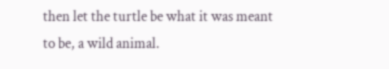then let the turtle be what it was meant to be, a wild animal.